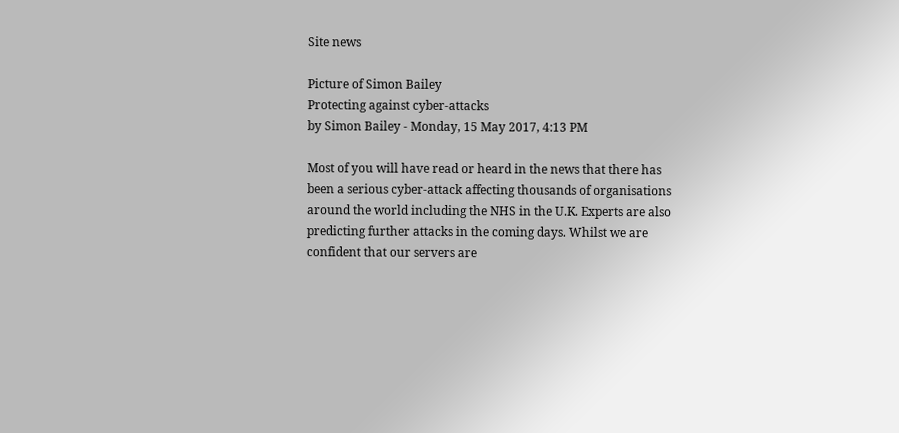Site news

Picture of Simon Bailey
Protecting against cyber-attacks
by Simon Bailey - Monday, 15 May 2017, 4:13 PM

Most of you will have read or heard in the news that there has been a serious cyber-attack affecting thousands of organisations around the world including the NHS in the U.K. Experts are also predicting further attacks in the coming days. Whilst we are confident that our servers are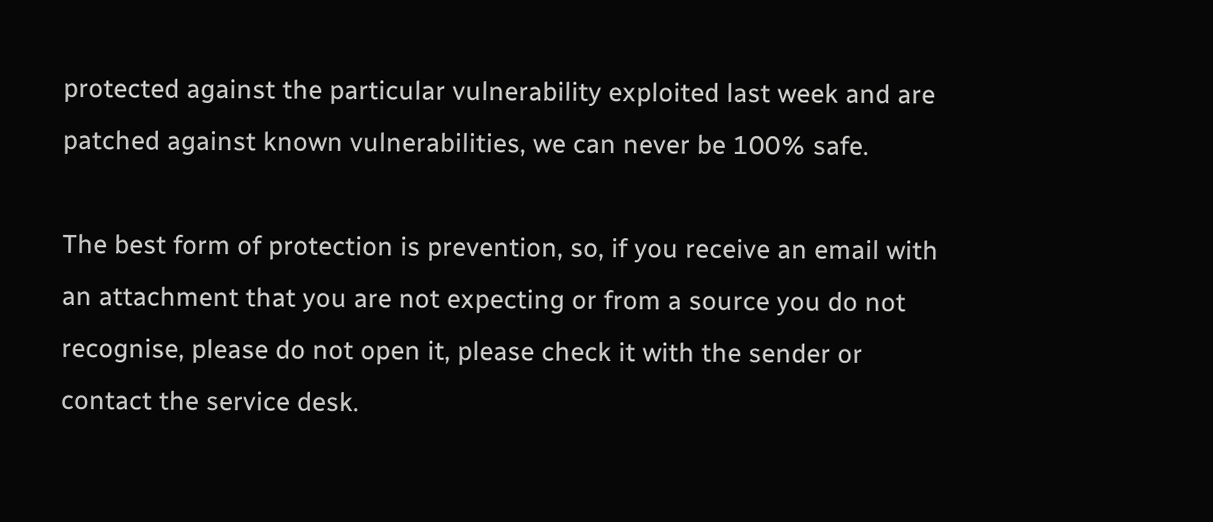protected against the particular vulnerability exploited last week and are patched against known vulnerabilities, we can never be 100% safe.

The best form of protection is prevention, so, if you receive an email with an attachment that you are not expecting or from a source you do not recognise, please do not open it, please check it with the sender or contact the service desk.